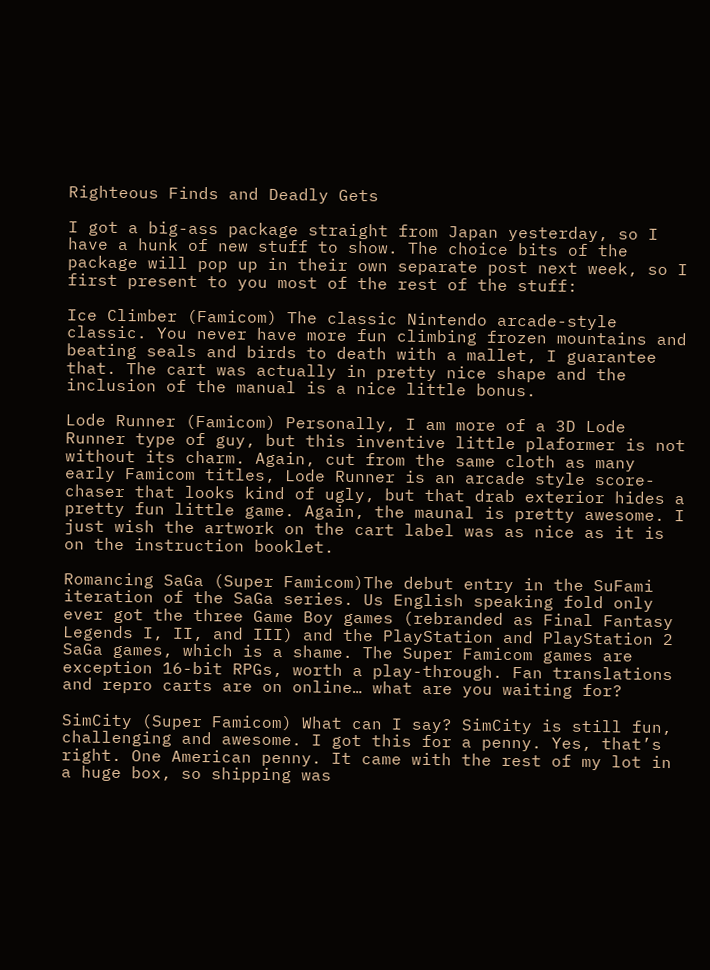Righteous Finds and Deadly Gets

I got a big-ass package straight from Japan yesterday, so I have a hunk of new stuff to show. The choice bits of the package will pop up in their own separate post next week, so I first present to you most of the rest of the stuff:

Ice Climber (Famicom) The classic Nintendo arcade-style classic. You never have more fun climbing frozen mountains and beating seals and birds to death with a mallet, I guarantee that. The cart was actually in pretty nice shape and the inclusion of the manual is a nice little bonus.

Lode Runner (Famicom) Personally, I am more of a 3D Lode Runner type of guy, but this inventive little plaformer is not without its charm. Again, cut from the same cloth as many early Famicom titles, Lode Runner is an arcade style score-chaser that looks kind of ugly, but that drab exterior hides a pretty fun little game. Again, the maunal is pretty awesome. I just wish the artwork on the cart label was as nice as it is on the instruction booklet.

Romancing SaGa (Super Famicom)The debut entry in the SuFami iteration of the SaGa series. Us English speaking fold only ever got the three Game Boy games (rebranded as Final Fantasy Legends I, II, and III) and the PlayStation and PlayStation 2 SaGa games, which is a shame. The Super Famicom games are exception 16-bit RPGs, worth a play-through. Fan translations and repro carts are on online… what are you waiting for?

SimCity (Super Famicom) What can I say? SimCity is still fun, challenging and awesome. I got this for a penny. Yes, that’s right. One American penny. It came with the rest of my lot in a huge box, so shipping was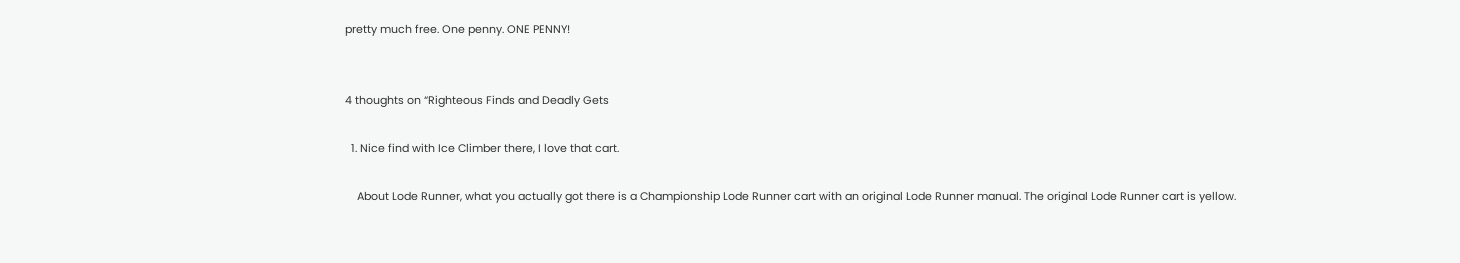pretty much free. One penny. ONE PENNY!


4 thoughts on “Righteous Finds and Deadly Gets

  1. Nice find with Ice Climber there, I love that cart.

    About Lode Runner, what you actually got there is a Championship Lode Runner cart with an original Lode Runner manual. The original Lode Runner cart is yellow.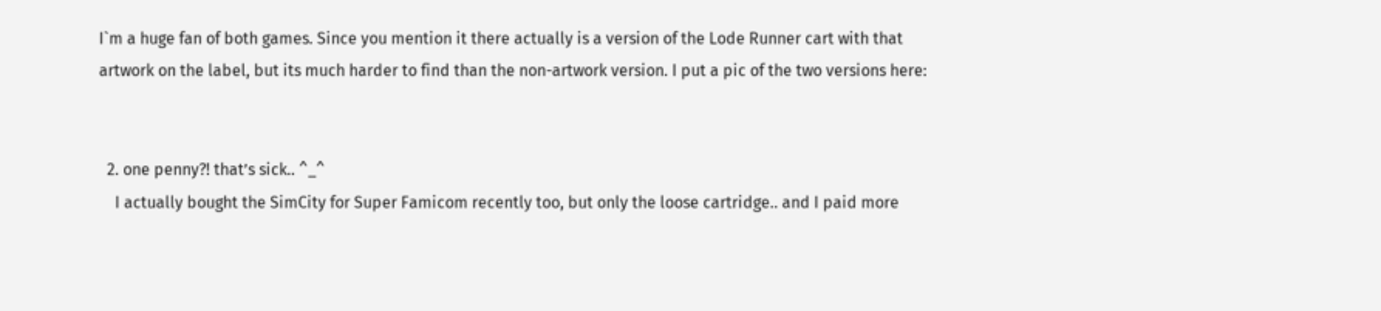I`m a huge fan of both games. Since you mention it there actually is a version of the Lode Runner cart with that artwork on the label, but its much harder to find than the non-artwork version. I put a pic of the two versions here:


  2. one penny?! that’s sick.. ^_^
    I actually bought the SimCity for Super Famicom recently too, but only the loose cartridge.. and I paid more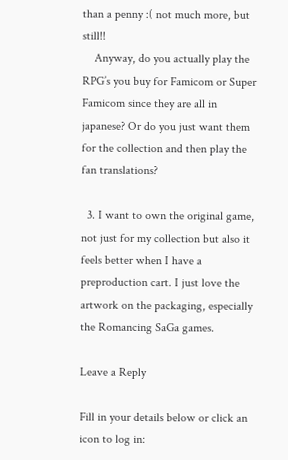than a penny :( not much more, but still!!
    Anyway, do you actually play the RPG’s you buy for Famicom or Super Famicom since they are all in japanese? Or do you just want them for the collection and then play the fan translations?

  3. I want to own the original game, not just for my collection but also it feels better when I have a preproduction cart. I just love the artwork on the packaging, especially the Romancing SaGa games.

Leave a Reply

Fill in your details below or click an icon to log in: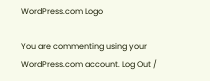WordPress.com Logo

You are commenting using your WordPress.com account. Log Out /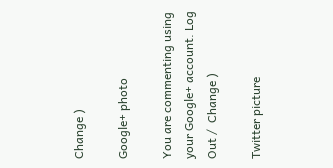Change )

Google+ photo

You are commenting using your Google+ account. Log Out /  Change )

Twitter picture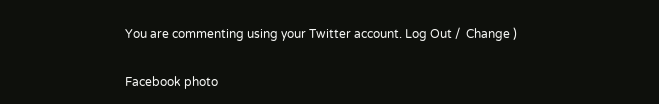You are commenting using your Twitter account. Log Out /  Change )

Facebook photo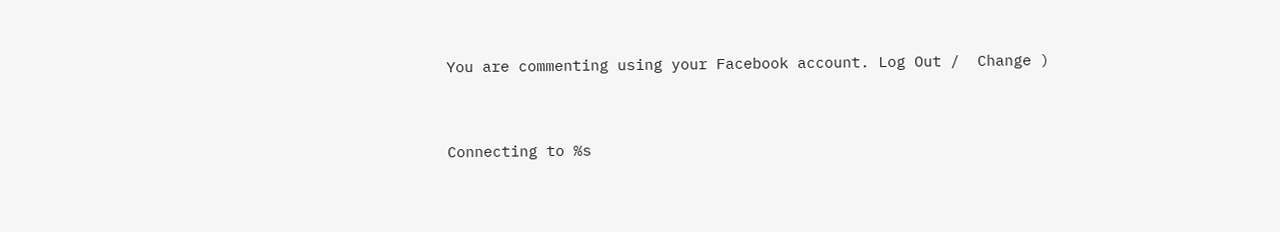You are commenting using your Facebook account. Log Out /  Change )


Connecting to %s